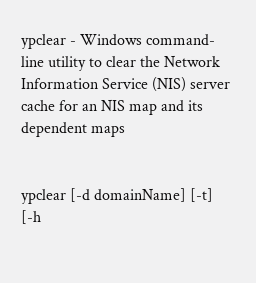ypclear - Windows command-line utility to clear the Network Information Service (NIS) server cache for an NIS map and its dependent maps


ypclear [-d domainName] [-t] [-h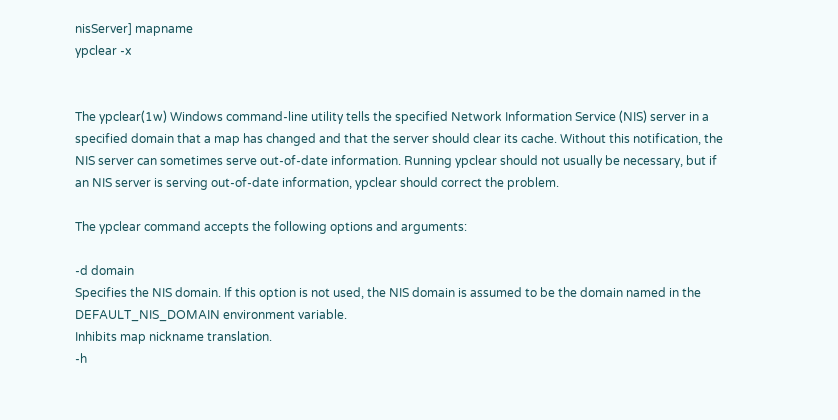nisServer] mapname
ypclear -x


The ypclear(1w) Windows command-line utility tells the specified Network Information Service (NIS) server in a specified domain that a map has changed and that the server should clear its cache. Without this notification, the NIS server can sometimes serve out-of-date information. Running ypclear should not usually be necessary, but if an NIS server is serving out-of-date information, ypclear should correct the problem.

The ypclear command accepts the following options and arguments:

-d domain
Specifies the NIS domain. If this option is not used, the NIS domain is assumed to be the domain named in the DEFAULT_NIS_DOMAIN environment variable.
Inhibits map nickname translation.
-h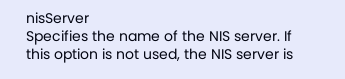nisServer
Specifies the name of the NIS server. If this option is not used, the NIS server is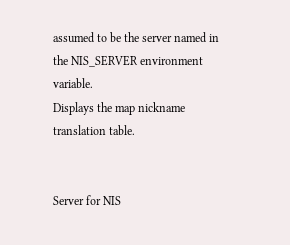assumed to be the server named in the NIS_SERVER environment variable.
Displays the map nickname translation table.


Server for NIS